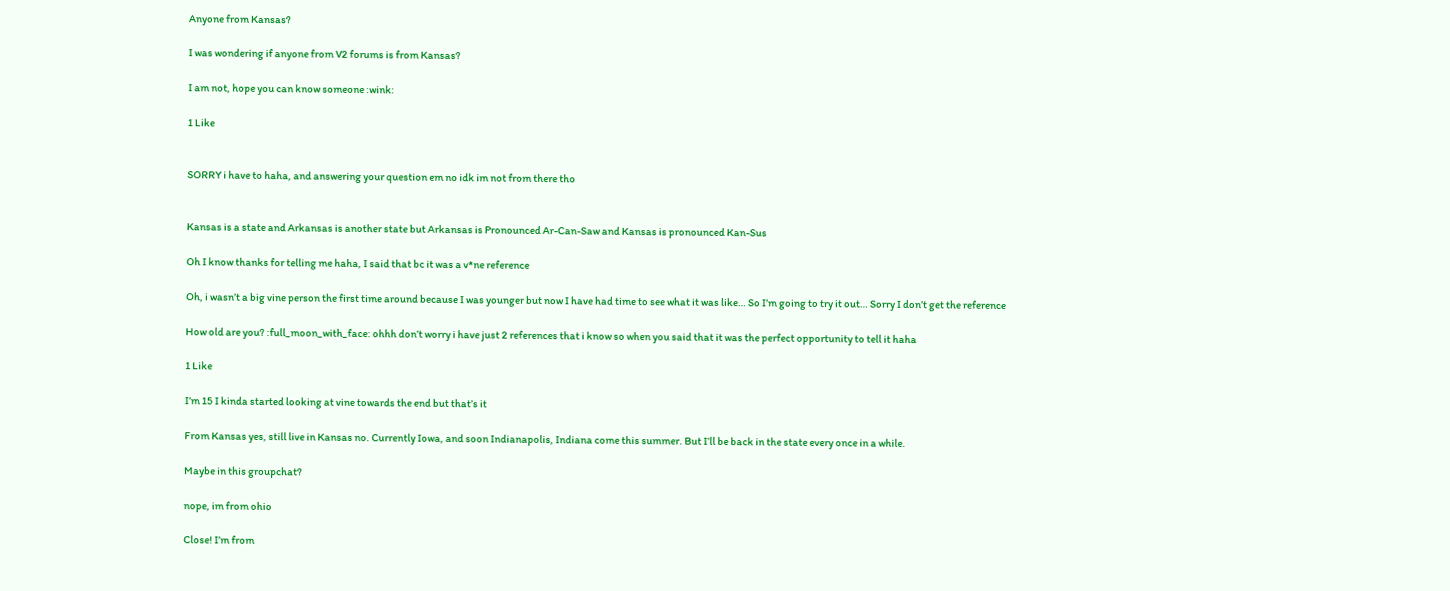Anyone from Kansas?

I was wondering if anyone from V2 forums is from Kansas?

I am not, hope you can know someone :wink:

1 Like


SORRY i have to haha, and answering your question em no idk im not from there tho


Kansas is a state and Arkansas is another state but Arkansas is Pronounced Ar-Can-Saw and Kansas is pronounced Kan-Sus

Oh I know thanks for telling me haha, I said that bc it was a v*ne reference

Oh, i wasn’t a big vine person the first time around because I was younger but now I have had time to see what it was like… So I’m going to try it out… Sorry I don’t get the reference

How old are you? :full_moon_with_face: ohhh don’t worry i have just 2 references that i know so when you said that it was the perfect opportunity to tell it haha

1 Like

I’m 15 I kinda started looking at vine towards the end but that’s it

From Kansas yes, still live in Kansas no. Currently Iowa, and soon Indianapolis, Indiana come this summer. But I’ll be back in the state every once in a while.

Maybe in this groupchat?

nope, im from ohio

Close! I’m from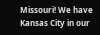Missouri! We have Kansas City in our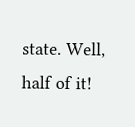state. Well, half of it!